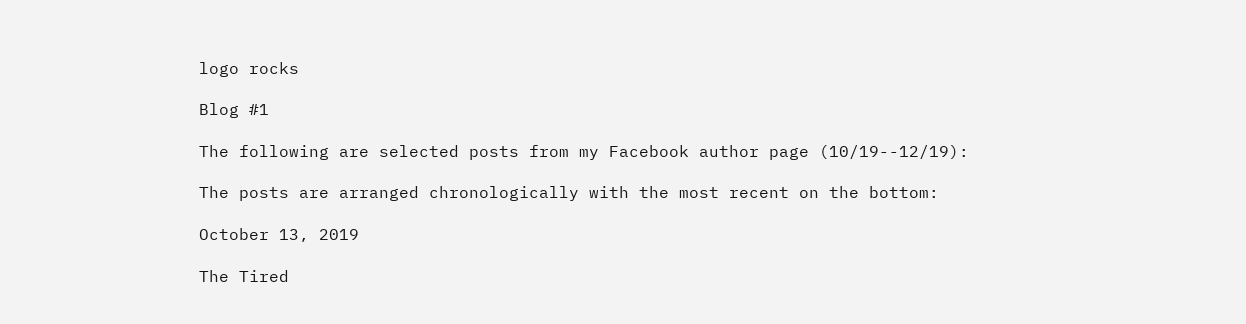logo rocks

Blog #1

The following are selected posts from my Facebook author page (10/19--12/19):

The posts are arranged chronologically with the most recent on the bottom:

October 13, 2019

The Tired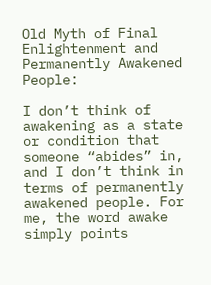Old Myth of Final Enlightenment and Permanently Awakened People:

I don’t think of awakening as a state or condition that someone “abides” in, and I don’t think in terms of permanently awakened people. For me, the word awake simply points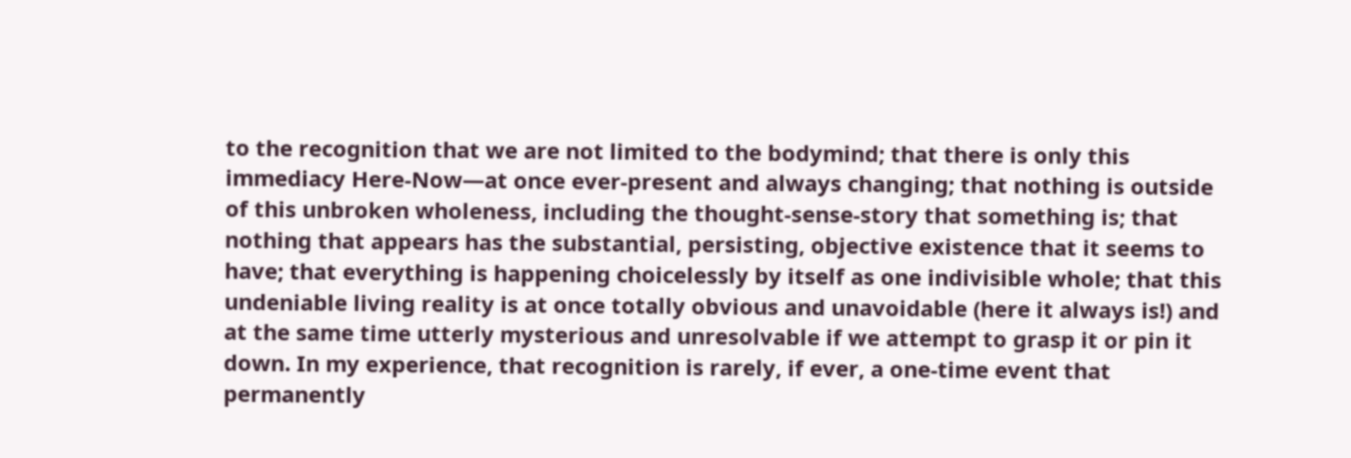to the recognition that we are not limited to the bodymind; that there is only this immediacy Here-Now—at once ever-present and always changing; that nothing is outside of this unbroken wholeness, including the thought-sense-story that something is; that nothing that appears has the substantial, persisting, objective existence that it seems to have; that everything is happening choicelessly by itself as one indivisible whole; that this undeniable living reality is at once totally obvious and unavoidable (here it always is!) and at the same time utterly mysterious and unresolvable if we attempt to grasp it or pin it down. In my experience, that recognition is rarely, if ever, a one-time event that permanently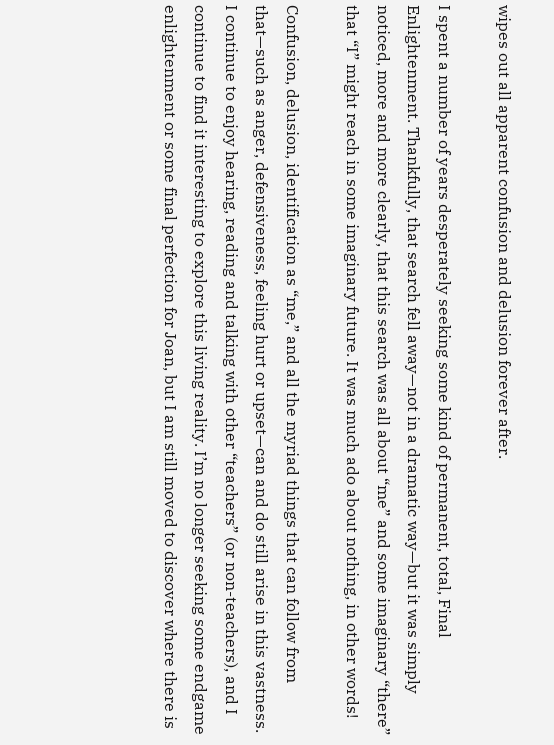wipes out all apparent confusion and delusion forever after.

I spent a number of years desperately seeking some kind of permanent, total, Final Enlightenment. Thankfully, that search fell away—not in a dramatic way—but it was simply noticed, more and more clearly, that this search was all about “me” and some imaginary “there” that “I” might reach in some imaginary future. It was much ado about nothing, in other words!

Confusion, delusion, identification as “me,” and all the myriad things that can follow from that—such as anger, defensiveness, feeling hurt or upset—can and do still arise in this vastness. I continue to enjoy hearing, reading and talking with other “teachers” (or non-teachers), and I continue to find it interesting to explore this living reality. I’m no longer seeking some endgame enlightenment or some final perfection for Joan, but I am still moved to discover where there is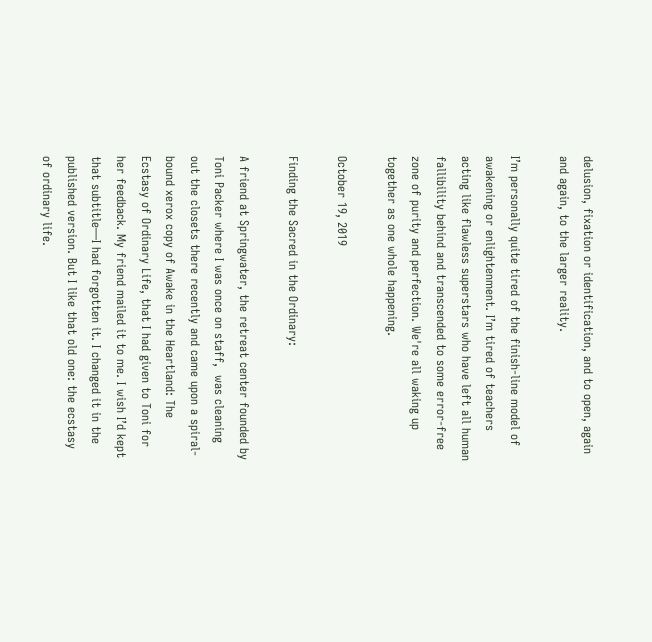delusion, fixation or identification, and to open, again and again, to the larger reality.

I’m personally quite tired of the finish-line model of awakening or enlightenment. I’m tired of teachers acting like flawless superstars who have left all human fallibility behind and transcended to some error-free zone of purity and perfection. We're all waking up together as one whole happening.

October 19, 2019

Finding the Sacred in the Ordinary:

A friend at Springwater, the retreat center founded by Toni Packer where I was once on staff,  was cleaning out the closets there recently and came upon a spiral-bound xerox copy of Awake in the Heartland: The Ecstasy of Ordinary Life, that I had given to Toni for her feedback. My friend mailed it to me. I wish I’d kept that subtitle—I had forgotten it. I changed it in the published version. But I like that old one: the ecstasy of ordinary life.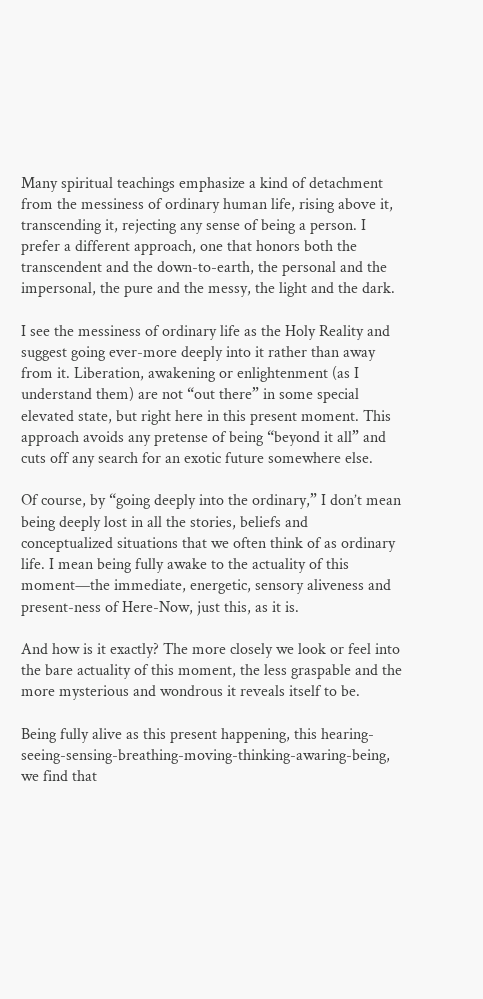Many spiritual teachings emphasize a kind of detachment from the messiness of ordinary human life, rising above it, transcending it, rejecting any sense of being a person. I prefer a different approach, one that honors both the transcendent and the down-to-earth, the personal and the impersonal, the pure and the messy, the light and the dark.

I see the messiness of ordinary life as the Holy Reality and suggest going ever-more deeply into it rather than away from it. Liberation, awakening or enlightenment (as I understand them) are not “out there” in some special elevated state, but right here in this present moment. This approach avoids any pretense of being “beyond it all” and cuts off any search for an exotic future somewhere else.

Of course, by “going deeply into the ordinary,” I don’t mean being deeply lost in all the stories, beliefs and conceptualized situations that we often think of as ordinary life. I mean being fully awake to the actuality of this moment—the immediate, energetic, sensory aliveness and present-ness of Here-Now, just this, as it is.

And how is it exactly? The more closely we look or feel into the bare actuality of this moment, the less graspable and the more mysterious and wondrous it reveals itself to be.

Being fully alive as this present happening, this hearing-seeing-sensing-breathing-moving-thinking-awaring-being, we find that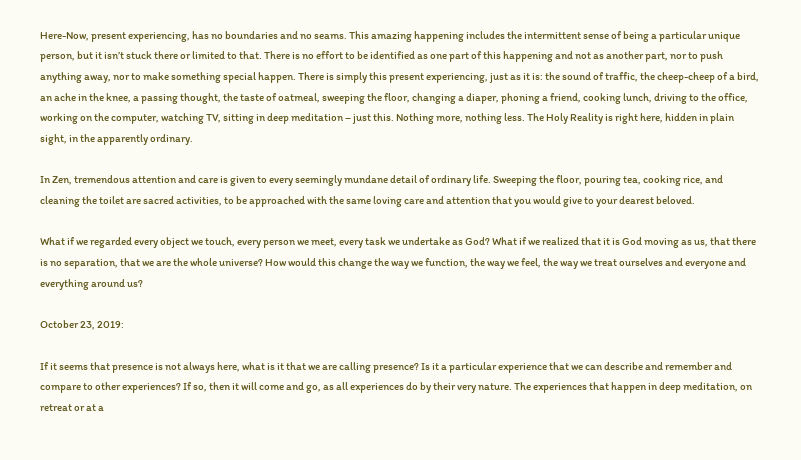Here-Now, present experiencing, has no boundaries and no seams. This amazing happening includes the intermittent sense of being a particular unique person, but it isn’t stuck there or limited to that. There is no effort to be identified as one part of this happening and not as another part, nor to push anything away, nor to make something special happen. There is simply this present experiencing, just as it is: the sound of traffic, the cheep-cheep of a bird, an ache in the knee, a passing thought, the taste of oatmeal, sweeping the floor, changing a diaper, phoning a friend, cooking lunch, driving to the office, working on the computer, watching TV, sitting in deep meditation – just this. Nothing more, nothing less. The Holy Reality is right here, hidden in plain sight, in the apparently ordinary.

In Zen, tremendous attention and care is given to every seemingly mundane detail of ordinary life. Sweeping the floor, pouring tea, cooking rice, and cleaning the toilet are sacred activities, to be approached with the same loving care and attention that you would give to your dearest beloved.

What if we regarded every object we touch, every person we meet, every task we undertake as God? What if we realized that it is God moving as us, that there is no separation, that we are the whole universe? How would this change the way we function, the way we feel, the way we treat ourselves and everyone and everything around us?

October 23, 2019:

If it seems that presence is not always here, what is it that we are calling presence? Is it a particular experience that we can describe and remember and compare to other experiences? If so, then it will come and go, as all experiences do by their very nature. The experiences that happen in deep meditation, on retreat or at a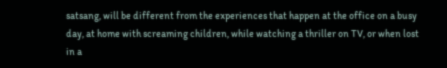satsang, will be different from the experiences that happen at the office on a busy day, at home with screaming children, while watching a thriller on TV, or when lost in a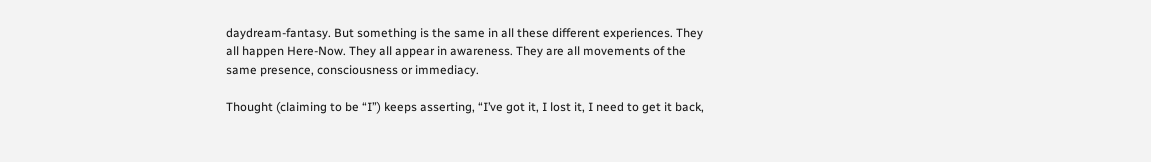daydream-fantasy. But something is the same in all these different experiences. They all happen Here-Now. They all appear in awareness. They are all movements of the same presence, consciousness or immediacy.

Thought (claiming to be “I”) keeps asserting, “I’ve got it, I lost it, I need to get it back,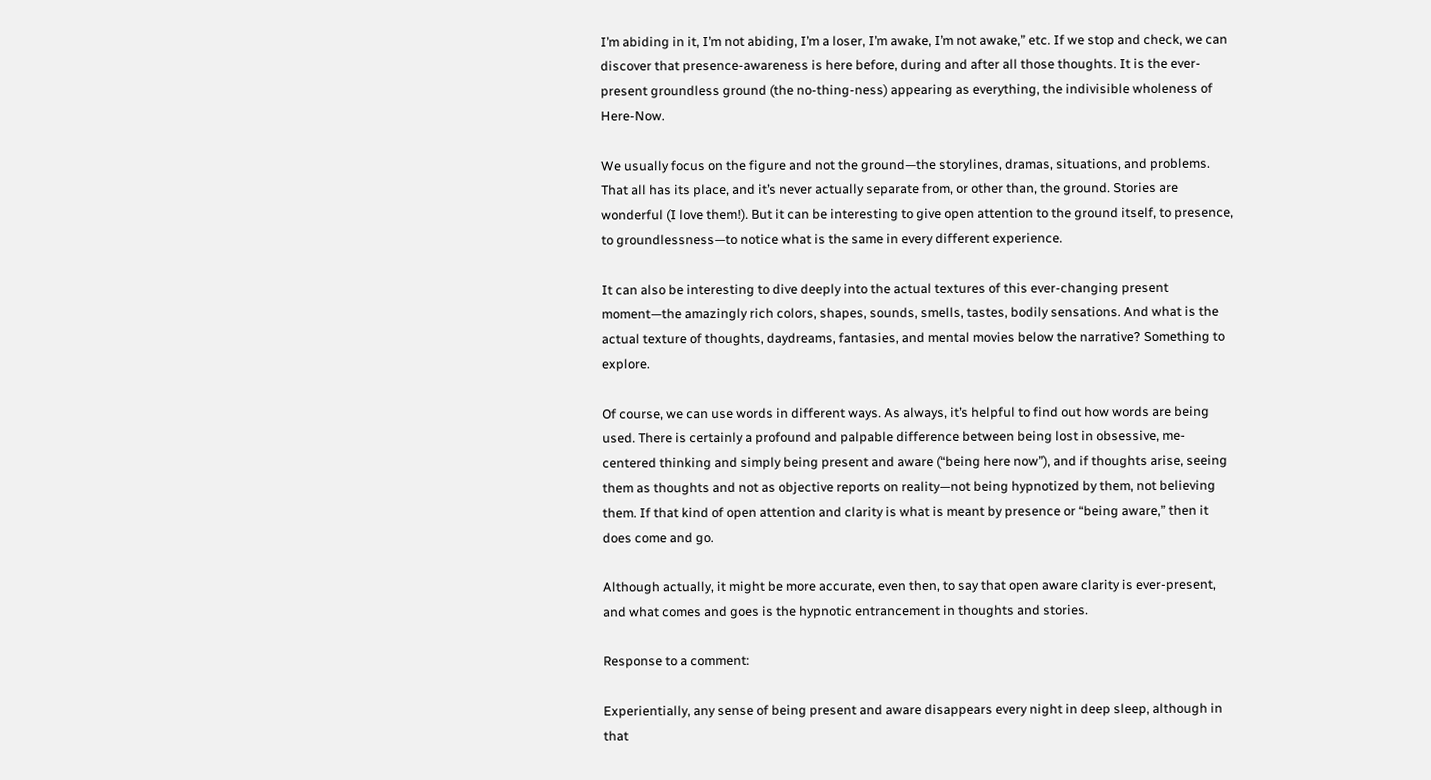I’m abiding in it, I’m not abiding, I’m a loser, I’m awake, I’m not awake,” etc. If we stop and check, we can discover that presence-awareness is here before, during and after all those thoughts. It is the ever-present groundless ground (the no-thing-ness) appearing as everything, the indivisible wholeness of Here-Now.

We usually focus on the figure and not the ground—the storylines, dramas, situations, and problems. That all has its place, and it’s never actually separate from, or other than, the ground. Stories are wonderful (I love them!). But it can be interesting to give open attention to the ground itself, to presence, to groundlessness—to notice what is the same in every different experience.

It can also be interesting to dive deeply into the actual textures of this ever-changing present moment—the amazingly rich colors, shapes, sounds, smells, tastes, bodily sensations. And what is the actual texture of thoughts, daydreams, fantasies, and mental movies below the narrative? Something to explore.

Of course, we can use words in different ways. As always, it’s helpful to find out how words are being used. There is certainly a profound and palpable difference between being lost in obsessive, me-centered thinking and simply being present and aware (“being here now”), and if thoughts arise, seeing them as thoughts and not as objective reports on reality—not being hypnotized by them, not believing them. If that kind of open attention and clarity is what is meant by presence or “being aware,” then it does come and go.

Although actually, it might be more accurate, even then, to say that open aware clarity is ever-present, and what comes and goes is the hypnotic entrancement in thoughts and stories.

Response to a comment:

Experientially, any sense of being present and aware disappears every night in deep sleep, although in that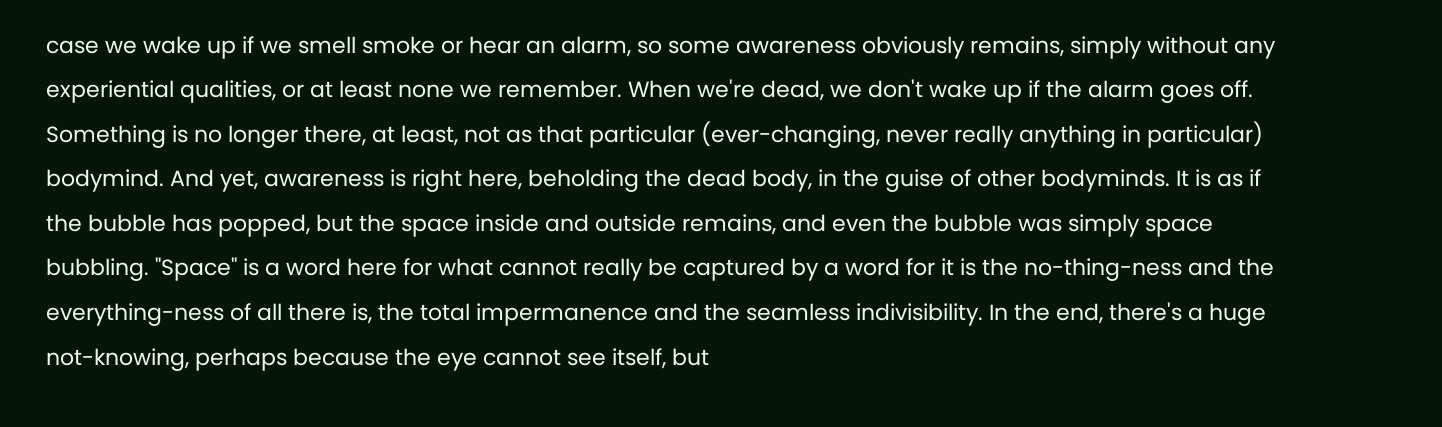case we wake up if we smell smoke or hear an alarm, so some awareness obviously remains, simply without any experiential qualities, or at least none we remember. When we're dead, we don't wake up if the alarm goes off. Something is no longer there, at least, not as that particular (ever-changing, never really anything in particular) bodymind. And yet, awareness is right here, beholding the dead body, in the guise of other bodyminds. It is as if the bubble has popped, but the space inside and outside remains, and even the bubble was simply space bubbling. "Space" is a word here for what cannot really be captured by a word for it is the no-thing-ness and the everything-ness of all there is, the total impermanence and the seamless indivisibility. In the end, there's a huge not-knowing, perhaps because the eye cannot see itself, but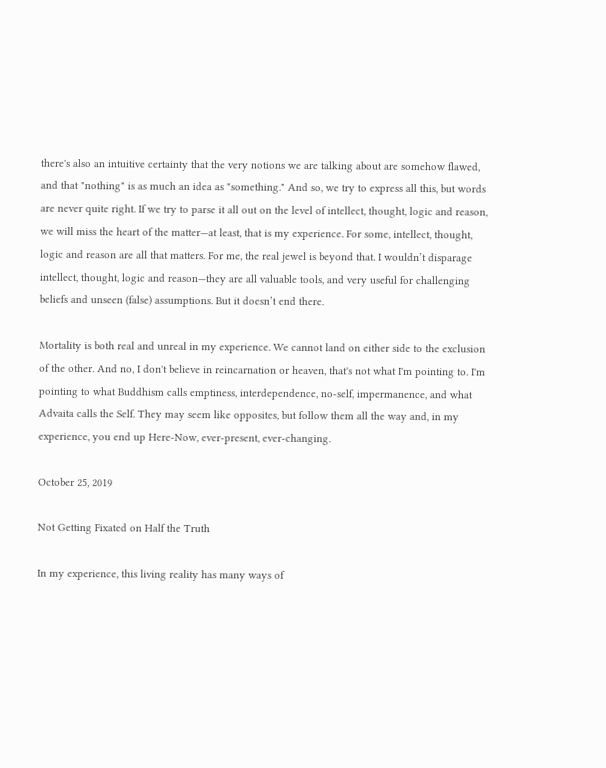there's also an intuitive certainty that the very notions we are talking about are somehow flawed, and that "nothing" is as much an idea as "something." And so, we try to express all this, but words are never quite right. If we try to parse it all out on the level of intellect, thought, logic and reason, we will miss the heart of the matter—at least, that is my experience. For some, intellect, thought, logic and reason are all that matters. For me, the real jewel is beyond that. I wouldn’t disparage intellect, thought, logic and reason—they are all valuable tools, and very useful for challenging beliefs and unseen (false) assumptions. But it doesn’t end there.

Mortality is both real and unreal in my experience. We cannot land on either side to the exclusion of the other. And no, I don't believe in reincarnation or heaven, that's not what I'm pointing to. I'm pointing to what Buddhism calls emptiness, interdependence, no-self, impermanence, and what Advaita calls the Self. They may seem like opposites, but follow them all the way and, in my experience, you end up Here-Now, ever-present, ever-changing.

October 25, 2019

Not Getting Fixated on Half the Truth

In my experience, this living reality has many ways of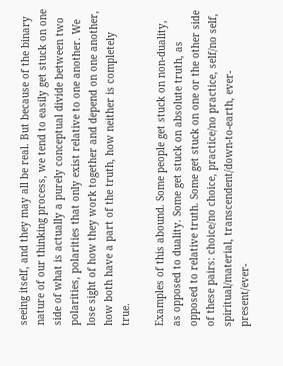seeing itself, and they may all be real. But because of the binary nature of our thinking process, we tend to easily get stuck on one side of what is actually a purely conceptual divide between two polarities, polarities that only exist relative to one another. We lose sight of how they work together and depend on one another, how both have a part of the truth, how neither is completely true.

Examples of this abound. Some people get stuck on non-duality, as opposed to duality. Some get stuck on absolute truth, as opposed to relative truth. Some get stuck on one or the other side of these pairs: choice/no choice, practice/no practice, self/no self, spiritual/material, transcendent/down-to-earth, ever-present/ever-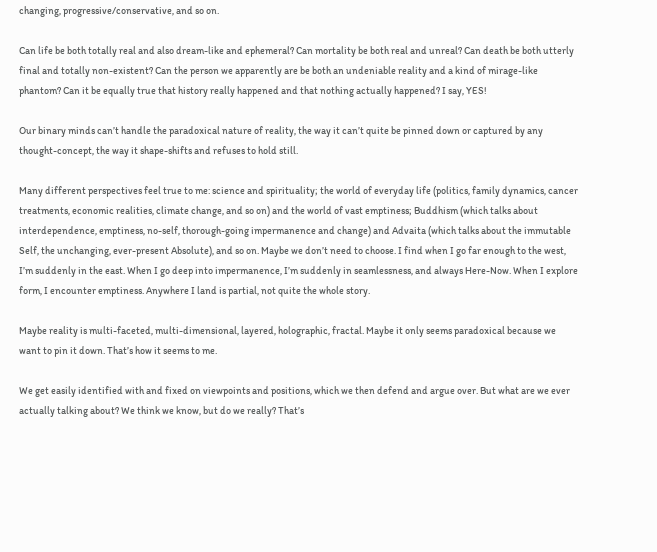changing, progressive/conservative, and so on.

Can life be both totally real and also dream-like and ephemeral? Can mortality be both real and unreal? Can death be both utterly final and totally non-existent? Can the person we apparently are be both an undeniable reality and a kind of mirage-like phantom? Can it be equally true that history really happened and that nothing actually happened? I say, YES!

Our binary minds can’t handle the paradoxical nature of reality, the way it can’t quite be pinned down or captured by any thought-concept, the way it shape-shifts and refuses to hold still.

Many different perspectives feel true to me: science and spirituality; the world of everyday life (politics, family dynamics, cancer treatments, economic realities, climate change, and so on) and the world of vast emptiness; Buddhism (which talks about interdependence, emptiness, no-self, thorough-going impermanence and change) and Advaita (which talks about the immutable Self, the unchanging, ever-present Absolute), and so on. Maybe we don’t need to choose. I find when I go far enough to the west, I’m suddenly in the east. When I go deep into impermanence, I’m suddenly in seamlessness, and always Here-Now. When I explore form, I encounter emptiness. Anywhere I land is partial, not quite the whole story.

Maybe reality is multi-faceted, multi-dimensional, layered, holographic, fractal. Maybe it only seems paradoxical because we want to pin it down. That’s how it seems to me.

We get easily identified with and fixed on viewpoints and positions, which we then defend and argue over. But what are we ever actually talking about? We think we know, but do we really? That’s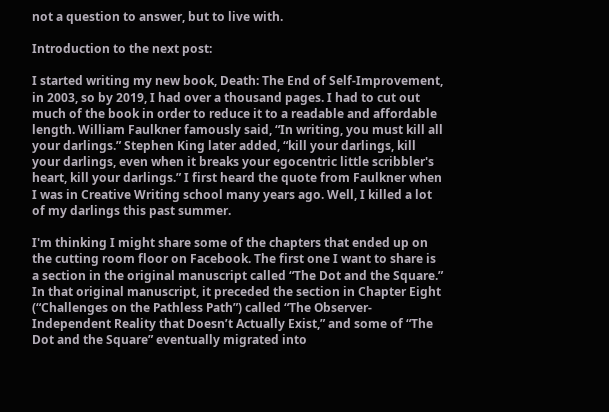not a question to answer, but to live with.

Introduction to the next post:

I started writing my new book, Death: The End of Self-Improvement, in 2003, so by 2019, I had over a thousand pages. I had to cut out much of the book in order to reduce it to a readable and affordable length. William Faulkner famously said, “In writing, you must kill all your darlings.” Stephen King later added, “kill your darlings, kill your darlings, even when it breaks your egocentric little scribbler's heart, kill your darlings.” I first heard the quote from Faulkner when I was in Creative Writing school many years ago. Well, I killed a lot of my darlings this past summer.

I'm thinking I might share some of the chapters that ended up on the cutting room floor on Facebook. The first one I want to share is a section in the original manuscript called “The Dot and the Square.” In that original manuscript, it preceded the section in Chapter Eight (“Challenges on the Pathless Path”) called “The Observer-Independent Reality that Doesn’t Actually Exist,” and some of “The Dot and the Square” eventually migrated into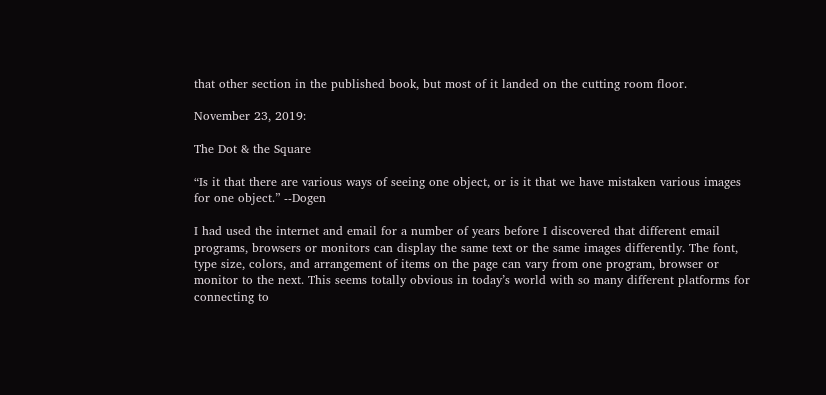that other section in the published book, but most of it landed on the cutting room floor.

November 23, 2019:

The Dot & the Square

“Is it that there are various ways of seeing one object, or is it that we have mistaken various images for one object.” --Dogen

I had used the internet and email for a number of years before I discovered that different email programs, browsers or monitors can display the same text or the same images differently. The font, type size, colors, and arrangement of items on the page can vary from one program, browser or monitor to the next. This seems totally obvious in today’s world with so many different platforms for connecting to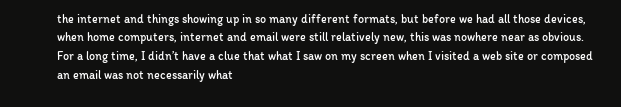the internet and things showing up in so many different formats, but before we had all those devices, when home computers, internet and email were still relatively new, this was nowhere near as obvious.  For a long time, I didn’t have a clue that what I saw on my screen when I visited a web site or composed an email was not necessarily what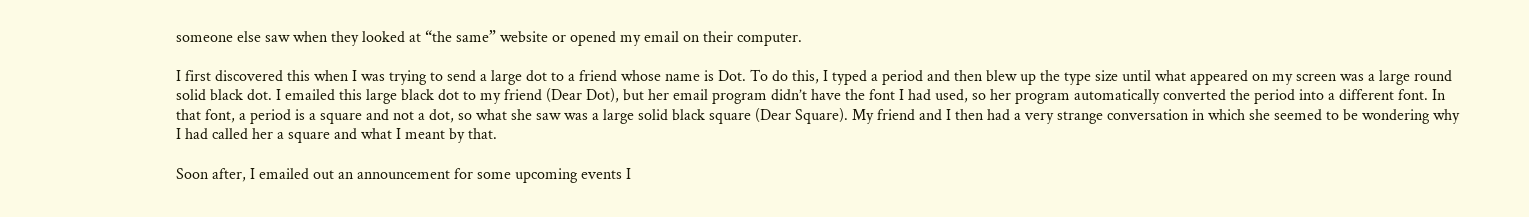someone else saw when they looked at “the same” website or opened my email on their computer.

I first discovered this when I was trying to send a large dot to a friend whose name is Dot. To do this, I typed a period and then blew up the type size until what appeared on my screen was a large round solid black dot. I emailed this large black dot to my friend (Dear Dot), but her email program didn’t have the font I had used, so her program automatically converted the period into a different font. In that font, a period is a square and not a dot, so what she saw was a large solid black square (Dear Square). My friend and I then had a very strange conversation in which she seemed to be wondering why I had called her a square and what I meant by that.

Soon after, I emailed out an announcement for some upcoming events I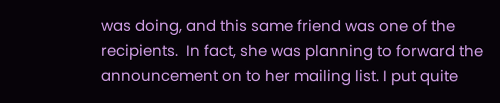was doing, and this same friend was one of the recipients.  In fact, she was planning to forward the announcement on to her mailing list. I put quite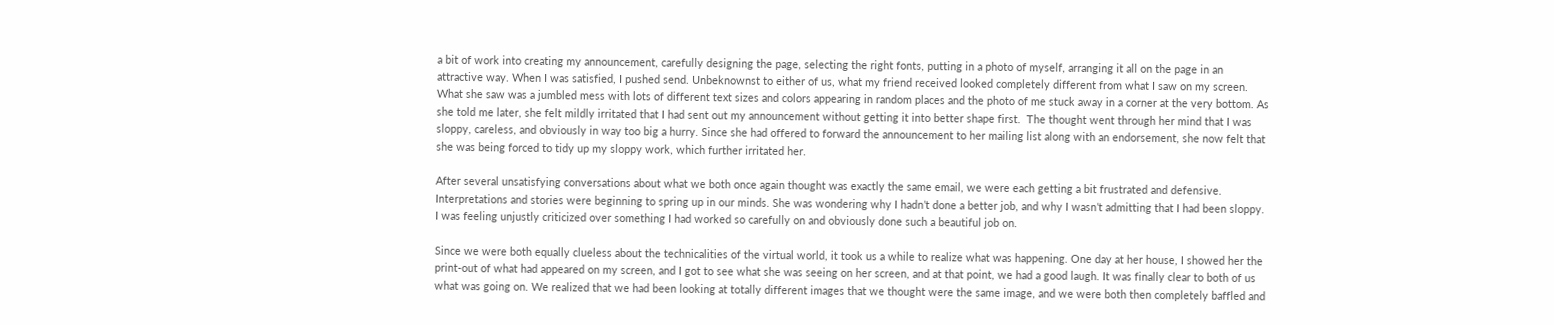a bit of work into creating my announcement, carefully designing the page, selecting the right fonts, putting in a photo of myself, arranging it all on the page in an attractive way. When I was satisfied, I pushed send. Unbeknownst to either of us, what my friend received looked completely different from what I saw on my screen. What she saw was a jumbled mess with lots of different text sizes and colors appearing in random places and the photo of me stuck away in a corner at the very bottom. As she told me later, she felt mildly irritated that I had sent out my announcement without getting it into better shape first.  The thought went through her mind that I was sloppy, careless, and obviously in way too big a hurry. Since she had offered to forward the announcement to her mailing list along with an endorsement, she now felt that she was being forced to tidy up my sloppy work, which further irritated her.

After several unsatisfying conversations about what we both once again thought was exactly the same email, we were each getting a bit frustrated and defensive. Interpretations and stories were beginning to spring up in our minds. She was wondering why I hadn’t done a better job, and why I wasn’t admitting that I had been sloppy. I was feeling unjustly criticized over something I had worked so carefully on and obviously done such a beautiful job on.

Since we were both equally clueless about the technicalities of the virtual world, it took us a while to realize what was happening. One day at her house, I showed her the print-out of what had appeared on my screen, and I got to see what she was seeing on her screen, and at that point, we had a good laugh. It was finally clear to both of us what was going on. We realized that we had been looking at totally different images that we thought were the same image, and we were both then completely baffled and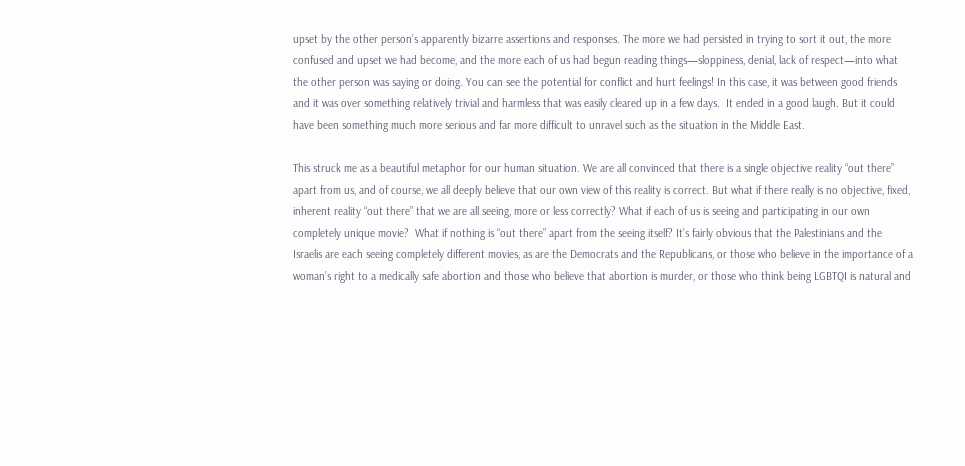upset by the other person’s apparently bizarre assertions and responses. The more we had persisted in trying to sort it out, the more confused and upset we had become, and the more each of us had begun reading things—sloppiness, denial, lack of respect—into what the other person was saying or doing. You can see the potential for conflict and hurt feelings! In this case, it was between good friends and it was over something relatively trivial and harmless that was easily cleared up in a few days.  It ended in a good laugh. But it could have been something much more serious and far more difficult to unravel such as the situation in the Middle East.

This struck me as a beautiful metaphor for our human situation. We are all convinced that there is a single objective reality “out there” apart from us, and of course, we all deeply believe that our own view of this reality is correct. But what if there really is no objective, fixed, inherent reality “out there” that we are all seeing, more or less correctly? What if each of us is seeing and participating in our own completely unique movie?  What if nothing is “out there” apart from the seeing itself? It’s fairly obvious that the Palestinians and the Israelis are each seeing completely different movies, as are the Democrats and the Republicans, or those who believe in the importance of a woman’s right to a medically safe abortion and those who believe that abortion is murder, or those who think being LGBTQI is natural and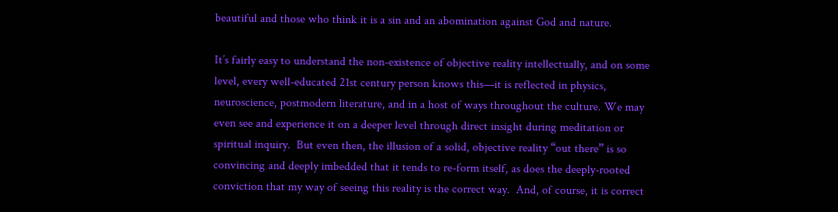beautiful and those who think it is a sin and an abomination against God and nature.

It’s fairly easy to understand the non-existence of objective reality intellectually, and on some level, every well-educated 21st century person knows this—it is reflected in physics, neuroscience, postmodern literature, and in a host of ways throughout the culture. We may even see and experience it on a deeper level through direct insight during meditation or spiritual inquiry.  But even then, the illusion of a solid, objective reality “out there” is so convincing and deeply imbedded that it tends to re-form itself, as does the deeply-rooted conviction that my way of seeing this reality is the correct way.  And, of course, it is correct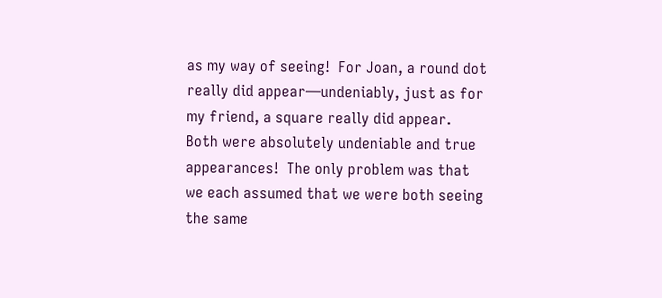as my way of seeing!  For Joan, a round dot really did appear—undeniably, just as for my friend, a square really did appear.  Both were absolutely undeniable and true appearances!  The only problem was that we each assumed that we were both seeing the same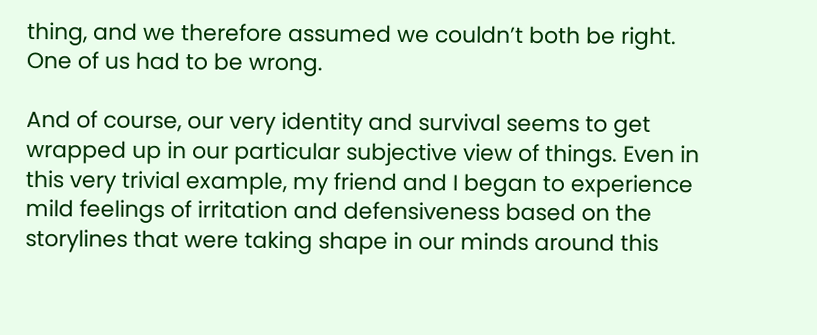thing, and we therefore assumed we couldn’t both be right. One of us had to be wrong.

And of course, our very identity and survival seems to get wrapped up in our particular subjective view of things. Even in this very trivial example, my friend and I began to experience mild feelings of irritation and defensiveness based on the storylines that were taking shape in our minds around this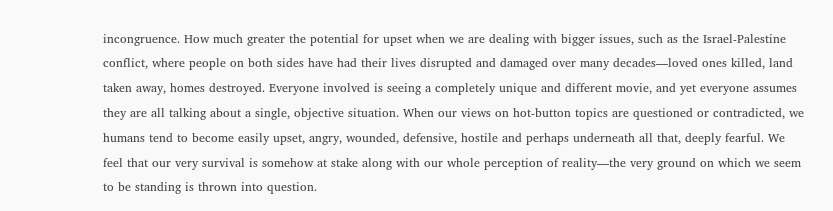incongruence. How much greater the potential for upset when we are dealing with bigger issues, such as the Israel-Palestine conflict, where people on both sides have had their lives disrupted and damaged over many decades—loved ones killed, land taken away, homes destroyed. Everyone involved is seeing a completely unique and different movie, and yet everyone assumes they are all talking about a single, objective situation. When our views on hot-button topics are questioned or contradicted, we humans tend to become easily upset, angry, wounded, defensive, hostile and perhaps underneath all that, deeply fearful. We feel that our very survival is somehow at stake along with our whole perception of reality—the very ground on which we seem to be standing is thrown into question.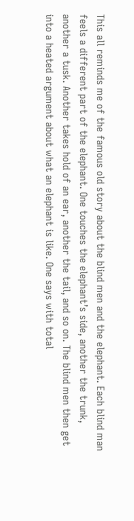This all reminds me of the famous old story about the blind men and the elephant. Each blind man feels a different part of the elephant. One touches the elephant’s side, another the trunk, another a tusk. Another takes hold of an ear, another the tail, and so on. The blind men then get into a heated argument about what an elephant is like. One says with total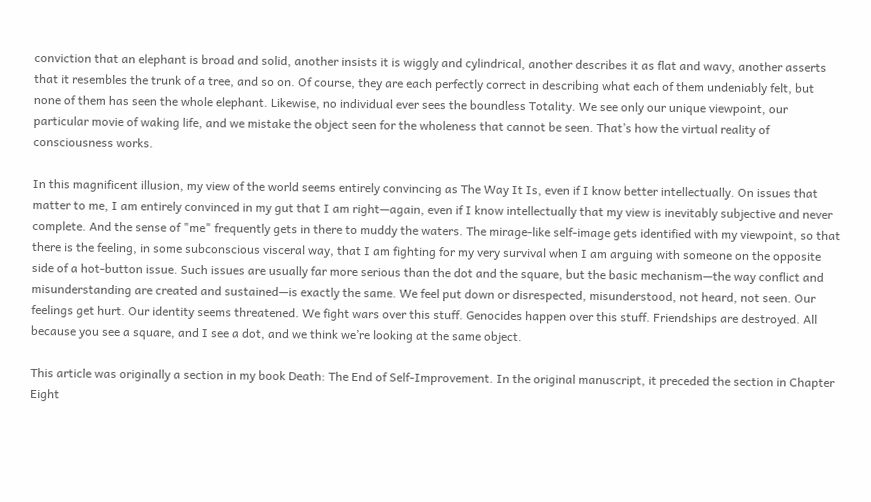conviction that an elephant is broad and solid, another insists it is wiggly and cylindrical, another describes it as flat and wavy, another asserts that it resembles the trunk of a tree, and so on. Of course, they are each perfectly correct in describing what each of them undeniably felt, but none of them has seen the whole elephant. Likewise, no individual ever sees the boundless Totality. We see only our unique viewpoint, our particular movie of waking life, and we mistake the object seen for the wholeness that cannot be seen. That’s how the virtual reality of consciousness works.

In this magnificent illusion, my view of the world seems entirely convincing as The Way It Is, even if I know better intellectually. On issues that matter to me, I am entirely convinced in my gut that I am right—again, even if I know intellectually that my view is inevitably subjective and never complete. And the sense of "me" frequently gets in there to muddy the waters. The mirage-like self-image gets identified with my viewpoint, so that there is the feeling, in some subconscious visceral way, that I am fighting for my very survival when I am arguing with someone on the opposite side of a hot-button issue. Such issues are usually far more serious than the dot and the square, but the basic mechanism—the way conflict and misunderstanding are created and sustained—is exactly the same. We feel put down or disrespected, misunderstood, not heard, not seen. Our feelings get hurt. Our identity seems threatened. We fight wars over this stuff. Genocides happen over this stuff. Friendships are destroyed. All because you see a square, and I see a dot, and we think we’re looking at the same object.

This article was originally a section in my book Death: The End of Self-Improvement. In the original manuscript, it preceded the section in Chapter Eight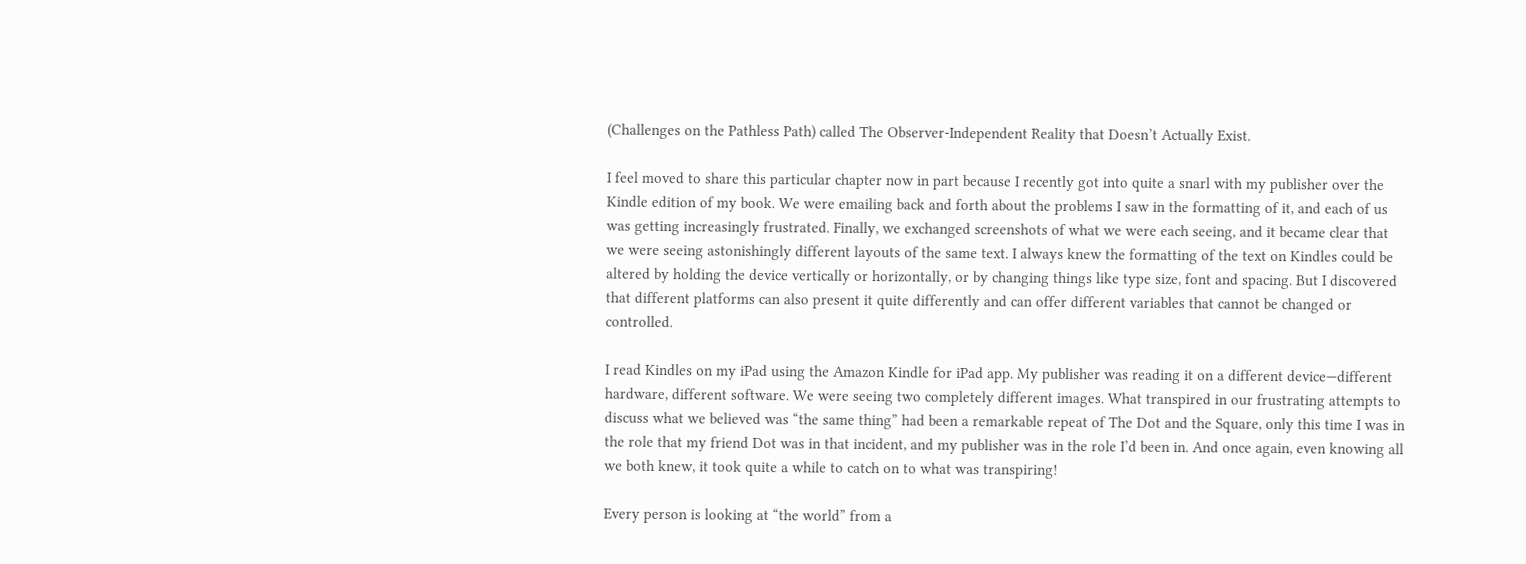(Challenges on the Pathless Path) called The Observer-Independent Reality that Doesn’t Actually Exist.

I feel moved to share this particular chapter now in part because I recently got into quite a snarl with my publisher over the Kindle edition of my book. We were emailing back and forth about the problems I saw in the formatting of it, and each of us was getting increasingly frustrated. Finally, we exchanged screenshots of what we were each seeing, and it became clear that we were seeing astonishingly different layouts of the same text. I always knew the formatting of the text on Kindles could be altered by holding the device vertically or horizontally, or by changing things like type size, font and spacing. But I discovered that different platforms can also present it quite differently and can offer different variables that cannot be changed or controlled.

I read Kindles on my iPad using the Amazon Kindle for iPad app. My publisher was reading it on a different device—different hardware, different software. We were seeing two completely different images. What transpired in our frustrating attempts to discuss what we believed was “the same thing” had been a remarkable repeat of The Dot and the Square, only this time I was in the role that my friend Dot was in that incident, and my publisher was in the role I’d been in. And once again, even knowing all we both knew, it took quite a while to catch on to what was transpiring!

Every person is looking at “the world” from a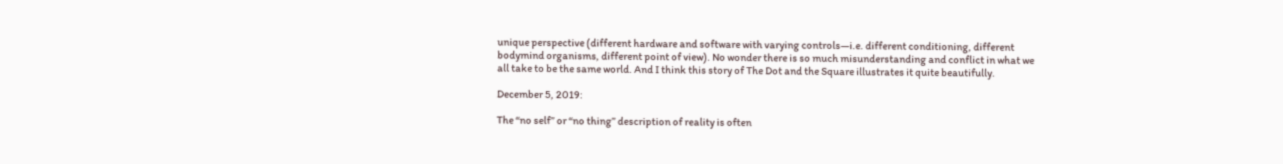unique perspective (different hardware and software with varying controls—i.e. different conditioning, different bodymind organisms, different point of view). No wonder there is so much misunderstanding and conflict in what we all take to be the same world. And I think this story of The Dot and the Square illustrates it quite beautifully.

December 5, 2019:

The “no self” or “no thing” description of reality is often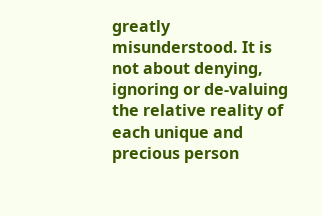greatly misunderstood. It is not about denying, ignoring or de-valuing the relative reality of each unique and precious person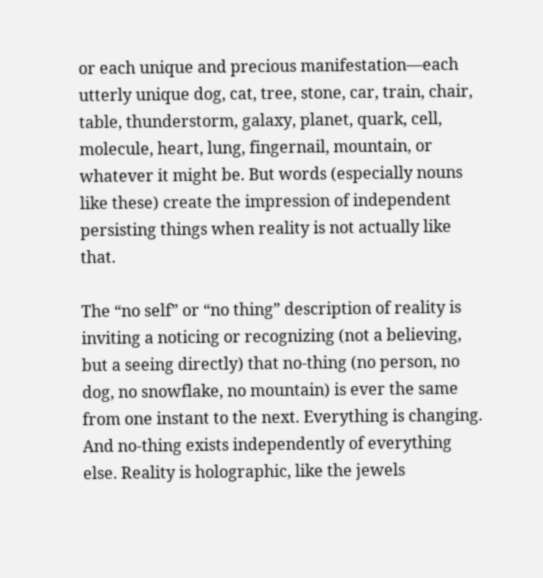or each unique and precious manifestation—each utterly unique dog, cat, tree, stone, car, train, chair, table, thunderstorm, galaxy, planet, quark, cell, molecule, heart, lung, fingernail, mountain, or whatever it might be. But words (especially nouns like these) create the impression of independent persisting things when reality is not actually like that.

The “no self” or “no thing” description of reality is inviting a noticing or recognizing (not a believing, but a seeing directly) that no-thing (no person, no dog, no snowflake, no mountain) is ever the same from one instant to the next. Everything is changing. And no-thing exists independently of everything else. Reality is holographic, like the jewels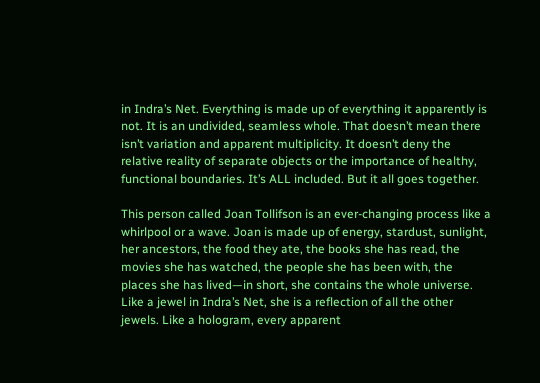in Indra’s Net. Everything is made up of everything it apparently is not. It is an undivided, seamless whole. That doesn’t mean there isn’t variation and apparent multiplicity. It doesn’t deny the relative reality of separate objects or the importance of healthy, functional boundaries. It’s ALL included. But it all goes together.

This person called Joan Tollifson is an ever-changing process like a whirlpool or a wave. Joan is made up of energy, stardust, sunlight, her ancestors, the food they ate, the books she has read, the movies she has watched, the people she has been with, the places she has lived—in short, she contains the whole universe. Like a jewel in Indra’s Net, she is a reflection of all the other jewels. Like a hologram, every apparent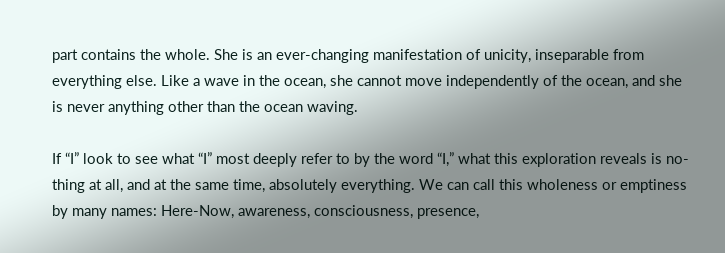part contains the whole. She is an ever-changing manifestation of unicity, inseparable from everything else. Like a wave in the ocean, she cannot move independently of the ocean, and she is never anything other than the ocean waving.

If “I” look to see what “I” most deeply refer to by the word “I,” what this exploration reveals is no-thing at all, and at the same time, absolutely everything. We can call this wholeness or emptiness by many names: Here-Now, awareness, consciousness, presence,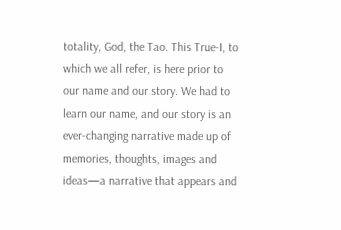totality, God, the Tao. This True-I, to which we all refer, is here prior to our name and our story. We had to learn our name, and our story is an ever-changing narrative made up of memories, thoughts, images and ideas—a narrative that appears and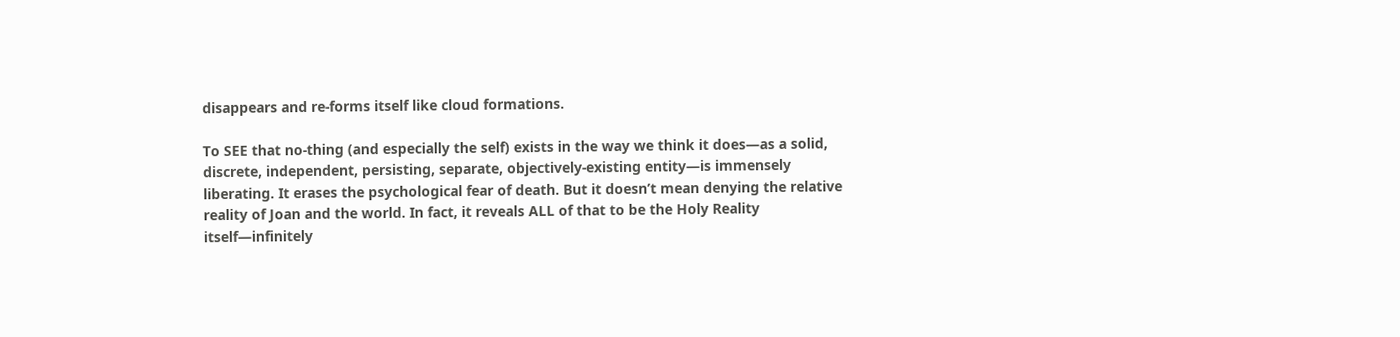disappears and re-forms itself like cloud formations.

To SEE that no-thing (and especially the self) exists in the way we think it does—as a solid, discrete, independent, persisting, separate, objectively-existing entity—is immensely liberating. It erases the psychological fear of death. But it doesn’t mean denying the relative reality of Joan and the world. In fact, it reveals ALL of that to be the Holy Reality itself—infinitely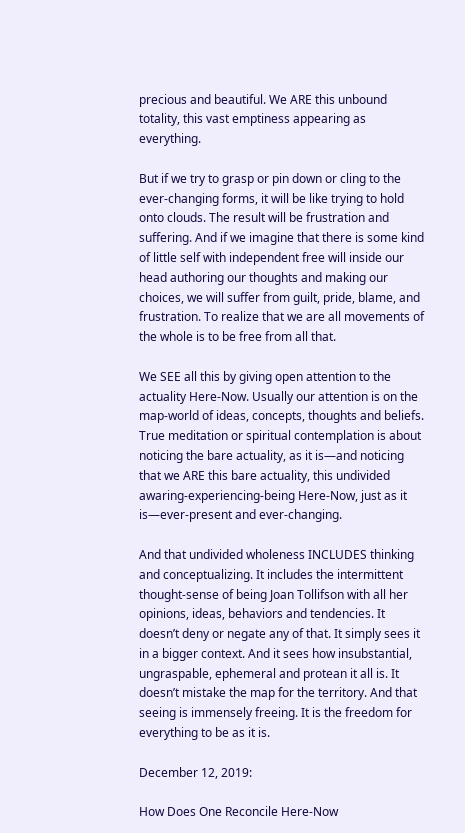precious and beautiful. We ARE this unbound totality, this vast emptiness appearing as everything.

But if we try to grasp or pin down or cling to the ever-changing forms, it will be like trying to hold onto clouds. The result will be frustration and suffering. And if we imagine that there is some kind of little self with independent free will inside our head authoring our thoughts and making our choices, we will suffer from guilt, pride, blame, and frustration. To realize that we are all movements of the whole is to be free from all that.

We SEE all this by giving open attention to the actuality Here-Now. Usually our attention is on the map-world of ideas, concepts, thoughts and beliefs. True meditation or spiritual contemplation is about noticing the bare actuality, as it is—and noticing that we ARE this bare actuality, this undivided awaring-experiencing-being Here-Now, just as it is—ever-present and ever-changing.

And that undivided wholeness INCLUDES thinking and conceptualizing. It includes the intermittent thought-sense of being Joan Tollifson with all her opinions, ideas, behaviors and tendencies. It doesn’t deny or negate any of that. It simply sees it in a bigger context. And it sees how insubstantial, ungraspable, ephemeral and protean it all is. It doesn’t mistake the map for the territory. And that seeing is immensely freeing. It is the freedom for everything to be as it is.

December 12, 2019:

How Does One Reconcile Here-Now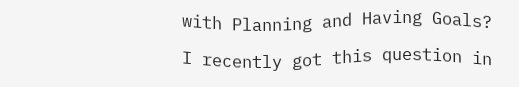with Planning and Having Goals?

I recently got this question in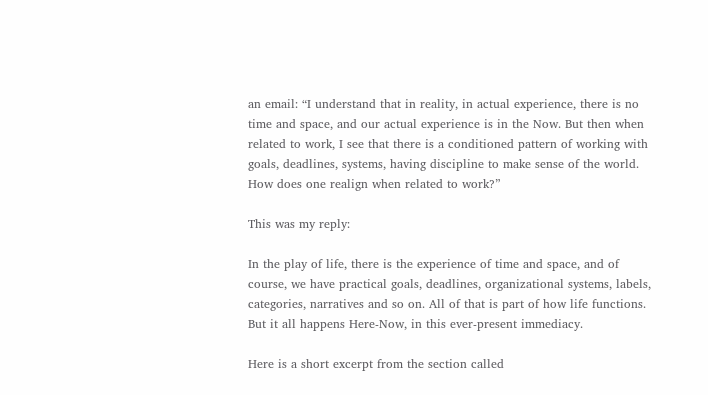an email: “I understand that in reality, in actual experience, there is no time and space, and our actual experience is in the Now. But then when related to work, I see that there is a conditioned pattern of working with goals, deadlines, systems, having discipline to make sense of the world. How does one realign when related to work?”

This was my reply:

In the play of life, there is the experience of time and space, and of course, we have practical goals, deadlines, organizational systems, labels, categories, narratives and so on. All of that is part of how life functions. But it all happens Here-Now, in this ever-present immediacy.

Here is a short excerpt from the section called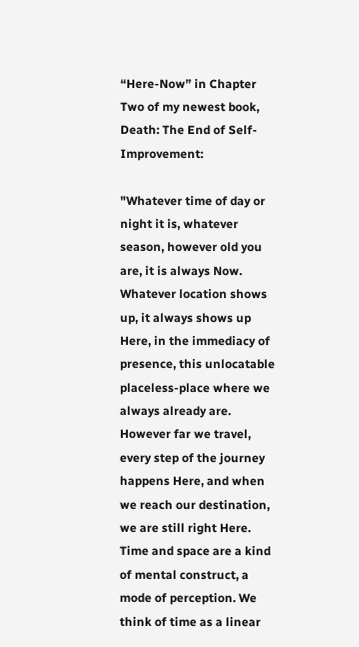“Here-Now” in Chapter Two of my newest book, Death: The End of Self-Improvement:

"Whatever time of day or night it is, whatever season, however old you are, it is always Now. Whatever location shows up, it always shows up Here, in the immediacy of presence, this unlocatable placeless-place where we always already are. However far we travel, every step of the journey happens Here, and when we reach our destination, we are still right Here. Time and space are a kind of mental construct, a mode of perception. We think of time as a linear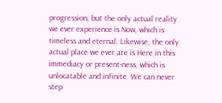progression, but the only actual reality we ever experience is Now, which is timeless and eternal. Likewise, the only actual place we ever are is Here in this immediacy or present-ness, which is unlocatable and infinite. We can never step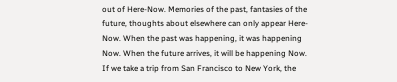out of Here-Now. Memories of the past, fantasies of the future, thoughts about elsewhere can only appear Here-Now. When the past was happening, it was happening Now. When the future arrives, it will be happening Now. If we take a trip from San Francisco to New York, the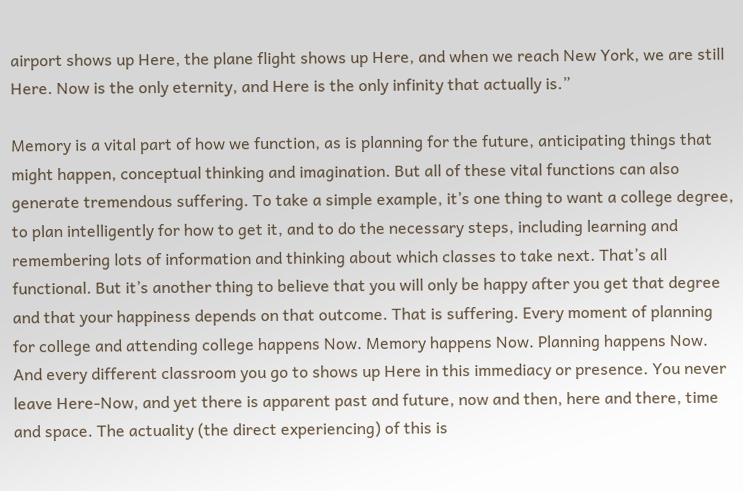airport shows up Here, the plane flight shows up Here, and when we reach New York, we are still Here. Now is the only eternity, and Here is the only infinity that actually is.”

Memory is a vital part of how we function, as is planning for the future, anticipating things that might happen, conceptual thinking and imagination. But all of these vital functions can also generate tremendous suffering. To take a simple example, it’s one thing to want a college degree, to plan intelligently for how to get it, and to do the necessary steps, including learning and remembering lots of information and thinking about which classes to take next. That’s all functional. But it’s another thing to believe that you will only be happy after you get that degree and that your happiness depends on that outcome. That is suffering. Every moment of planning for college and attending college happens Now. Memory happens Now. Planning happens Now. And every different classroom you go to shows up Here in this immediacy or presence. You never leave Here-Now, and yet there is apparent past and future, now and then, here and there, time and space. The actuality (the direct experiencing) of this is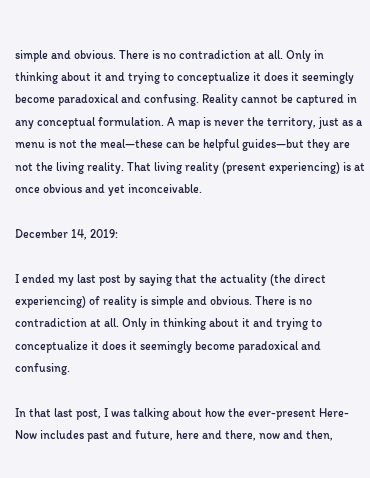simple and obvious. There is no contradiction at all. Only in thinking about it and trying to conceptualize it does it seemingly become paradoxical and confusing. Reality cannot be captured in any conceptual formulation. A map is never the territory, just as a menu is not the meal—these can be helpful guides—but they are not the living reality. That living reality (present experiencing) is at once obvious and yet inconceivable.

December 14, 2019:

I ended my last post by saying that the actuality (the direct experiencing) of reality is simple and obvious. There is no contradiction at all. Only in thinking about it and trying to conceptualize it does it seemingly become paradoxical and confusing.

In that last post, I was talking about how the ever-present Here-Now includes past and future, here and there, now and then,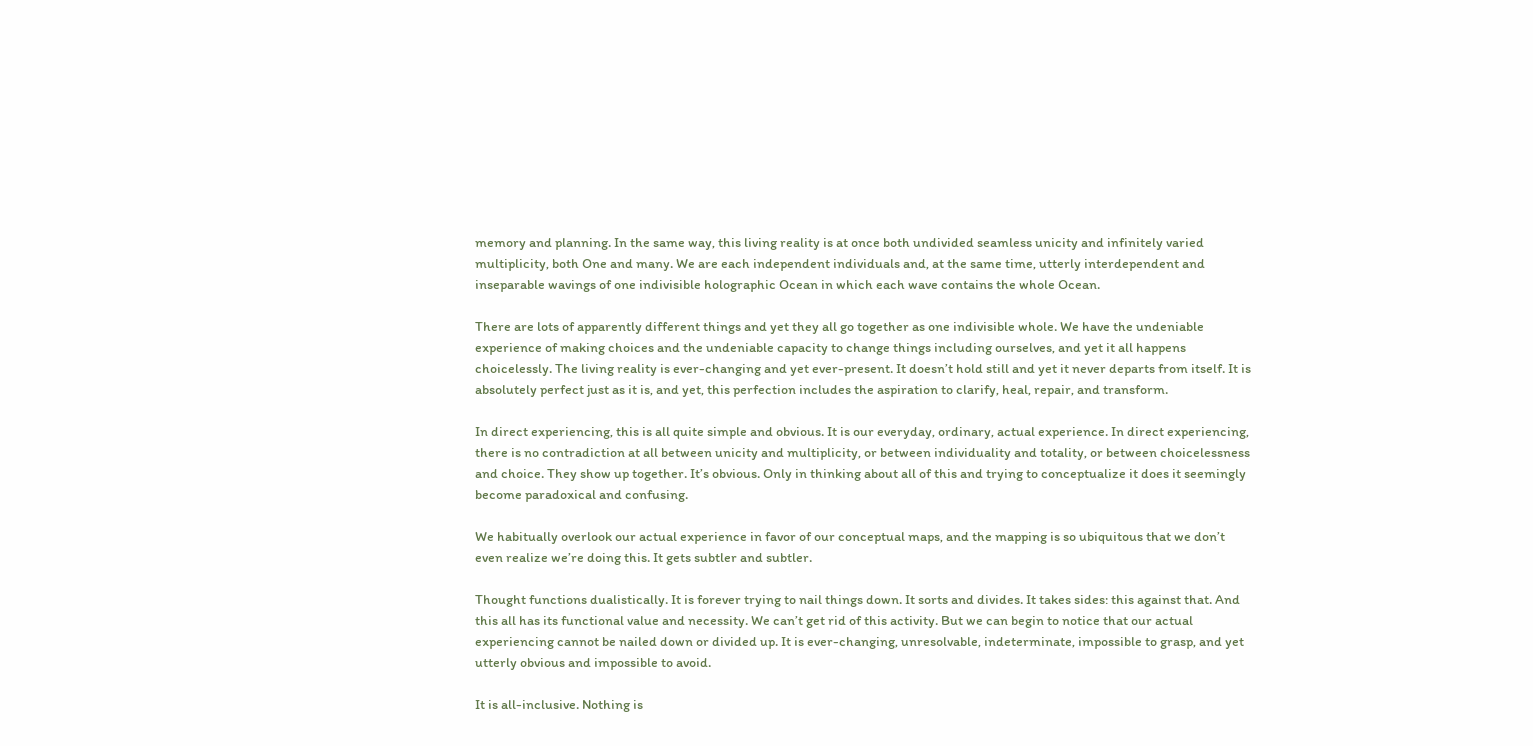memory and planning. In the same way, this living reality is at once both undivided seamless unicity and infinitely varied multiplicity, both One and many. We are each independent individuals and, at the same time, utterly interdependent and inseparable wavings of one indivisible holographic Ocean in which each wave contains the whole Ocean.

There are lots of apparently different things and yet they all go together as one indivisible whole. We have the undeniable experience of making choices and the undeniable capacity to change things including ourselves, and yet it all happens choicelessly. The living reality is ever-changing and yet ever-present. It doesn’t hold still and yet it never departs from itself. It is absolutely perfect just as it is, and yet, this perfection includes the aspiration to clarify, heal, repair, and transform.

In direct experiencing, this is all quite simple and obvious. It is our everyday, ordinary, actual experience. In direct experiencing, there is no contradiction at all between unicity and multiplicity, or between individuality and totality, or between choicelessness and choice. They show up together. It’s obvious. Only in thinking about all of this and trying to conceptualize it does it seemingly become paradoxical and confusing.

We habitually overlook our actual experience in favor of our conceptual maps, and the mapping is so ubiquitous that we don’t even realize we’re doing this. It gets subtler and subtler.

Thought functions dualistically. It is forever trying to nail things down. It sorts and divides. It takes sides: this against that. And this all has its functional value and necessity. We can’t get rid of this activity. But we can begin to notice that our actual experiencing cannot be nailed down or divided up. It is ever-changing, unresolvable, indeterminate, impossible to grasp, and yet utterly obvious and impossible to avoid.

It is all-inclusive. Nothing is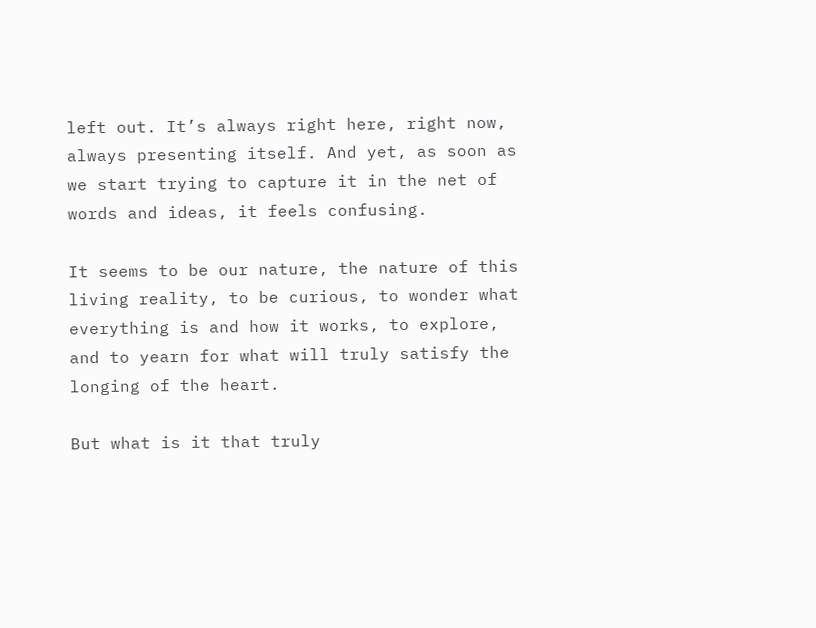left out. It’s always right here, right now, always presenting itself. And yet, as soon as we start trying to capture it in the net of words and ideas, it feels confusing.

It seems to be our nature, the nature of this living reality, to be curious, to wonder what everything is and how it works, to explore, and to yearn for what will truly satisfy the longing of the heart.

But what is it that truly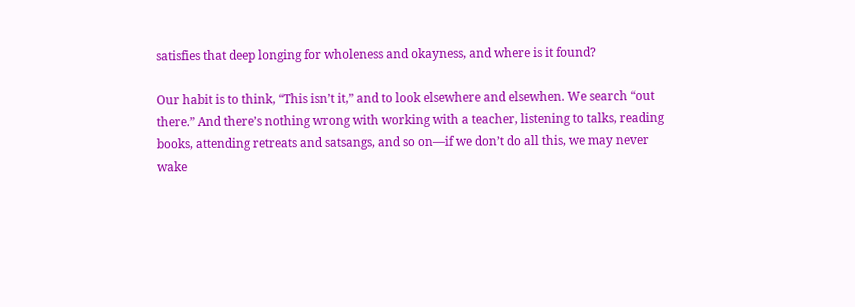satisfies that deep longing for wholeness and okayness, and where is it found?

Our habit is to think, “This isn’t it,” and to look elsewhere and elsewhen. We search “out there.” And there’s nothing wrong with working with a teacher, listening to talks, reading books, attending retreats and satsangs, and so on—if we don’t do all this, we may never wake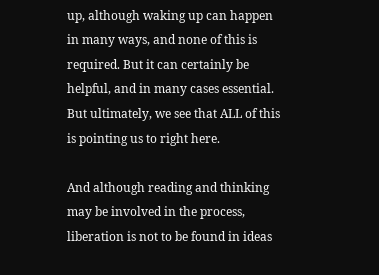up, although waking up can happen in many ways, and none of this is required. But it can certainly be helpful, and in many cases essential. But ultimately, we see that ALL of this is pointing us to right here.

And although reading and thinking may be involved in the process, liberation is not to be found in ideas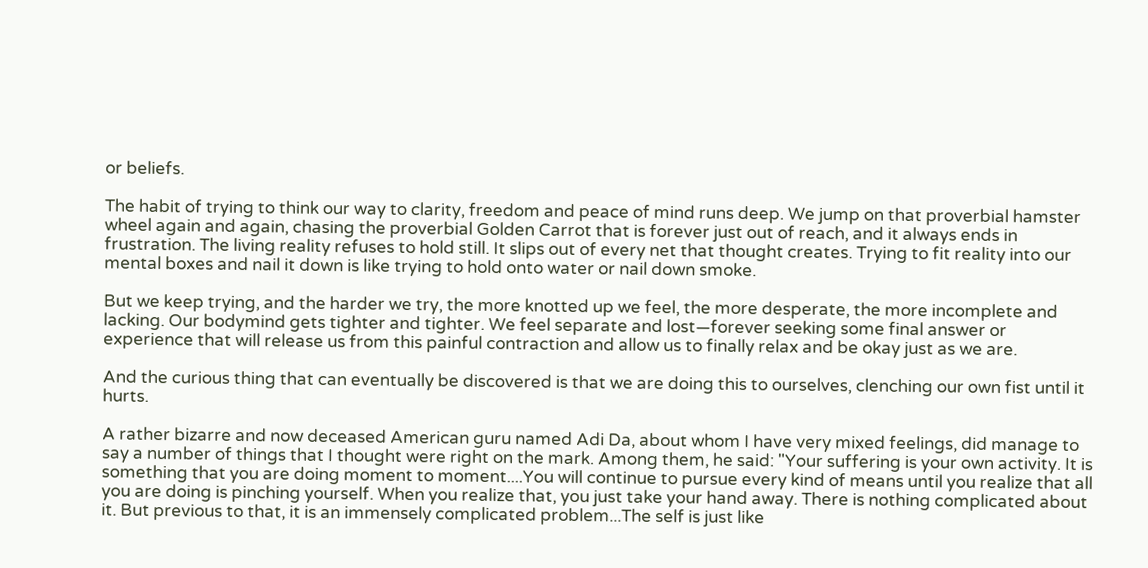or beliefs.

The habit of trying to think our way to clarity, freedom and peace of mind runs deep. We jump on that proverbial hamster wheel again and again, chasing the proverbial Golden Carrot that is forever just out of reach, and it always ends in frustration. The living reality refuses to hold still. It slips out of every net that thought creates. Trying to fit reality into our mental boxes and nail it down is like trying to hold onto water or nail down smoke.

But we keep trying, and the harder we try, the more knotted up we feel, the more desperate, the more incomplete and lacking. Our bodymind gets tighter and tighter. We feel separate and lost—forever seeking some final answer or experience that will release us from this painful contraction and allow us to finally relax and be okay just as we are.

And the curious thing that can eventually be discovered is that we are doing this to ourselves, clenching our own fist until it hurts.

A rather bizarre and now deceased American guru named Adi Da, about whom I have very mixed feelings, did manage to say a number of things that I thought were right on the mark. Among them, he said: "Your suffering is your own activity. It is something that you are doing moment to moment....You will continue to pursue every kind of means until you realize that all you are doing is pinching yourself. When you realize that, you just take your hand away. There is nothing complicated about it. But previous to that, it is an immensely complicated problem...The self is just like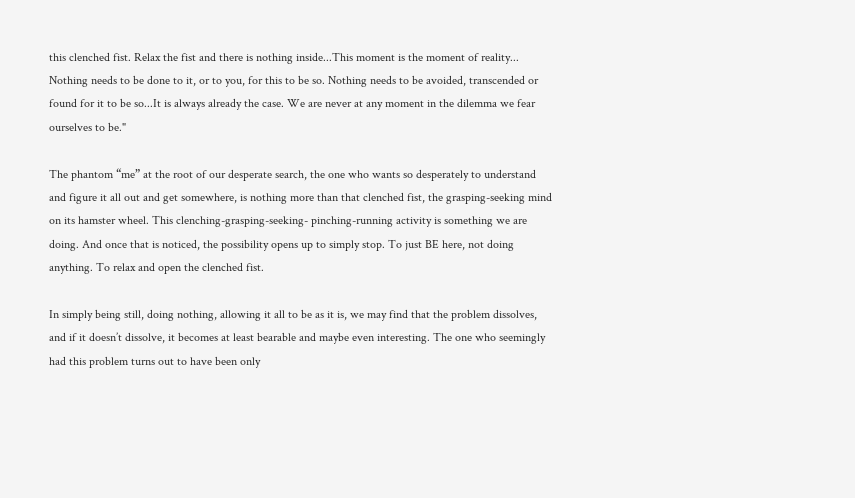this clenched fist. Relax the fist and there is nothing inside...This moment is the moment of reality... Nothing needs to be done to it, or to you, for this to be so. Nothing needs to be avoided, transcended or found for it to be so...It is always already the case. We are never at any moment in the dilemma we fear ourselves to be."

The phantom “me” at the root of our desperate search, the one who wants so desperately to understand and figure it all out and get somewhere, is nothing more than that clenched fist, the grasping-seeking mind on its hamster wheel. This clenching-grasping-seeking- pinching-running activity is something we are doing. And once that is noticed, the possibility opens up to simply stop. To just BE here, not doing anything. To relax and open the clenched fist.

In simply being still, doing nothing, allowing it all to be as it is, we may find that the problem dissolves, and if it doesn’t dissolve, it becomes at least bearable and maybe even interesting. The one who seemingly had this problem turns out to have been only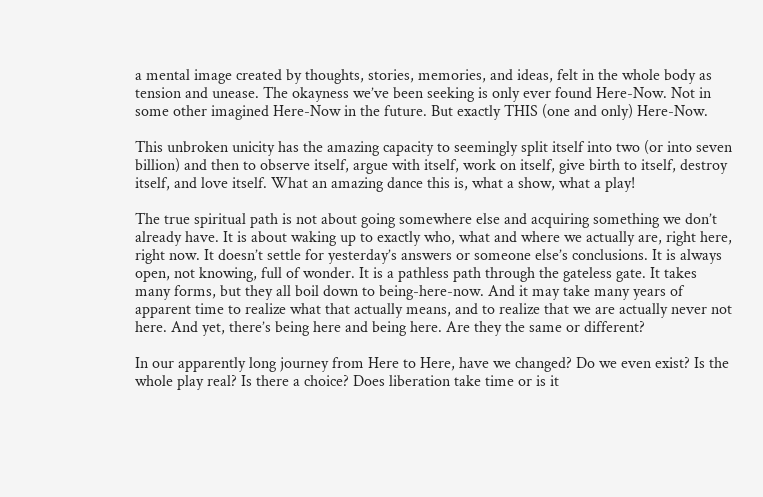a mental image created by thoughts, stories, memories, and ideas, felt in the whole body as tension and unease. The okayness we’ve been seeking is only ever found Here-Now. Not in some other imagined Here-Now in the future. But exactly THIS (one and only) Here-Now.

This unbroken unicity has the amazing capacity to seemingly split itself into two (or into seven billion) and then to observe itself, argue with itself, work on itself, give birth to itself, destroy itself, and love itself. What an amazing dance this is, what a show, what a play!

The true spiritual path is not about going somewhere else and acquiring something we don’t already have. It is about waking up to exactly who, what and where we actually are, right here, right now. It doesn’t settle for yesterday’s answers or someone else’s conclusions. It is always open, not knowing, full of wonder. It is a pathless path through the gateless gate. It takes many forms, but they all boil down to being-here-now. And it may take many years of apparent time to realize what that actually means, and to realize that we are actually never not here. And yet, there’s being here and being here. Are they the same or different?

In our apparently long journey from Here to Here, have we changed? Do we even exist? Is the whole play real? Is there a choice? Does liberation take time or is it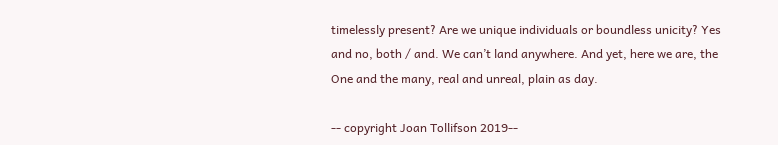timelessly present? Are we unique individuals or boundless unicity? Yes and no, both / and. We can’t land anywhere. And yet, here we are, the One and the many, real and unreal, plain as day.

-- copyright Joan Tollifson 2019--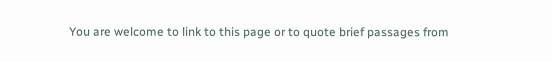You are welcome to link to this page or to quote brief passages from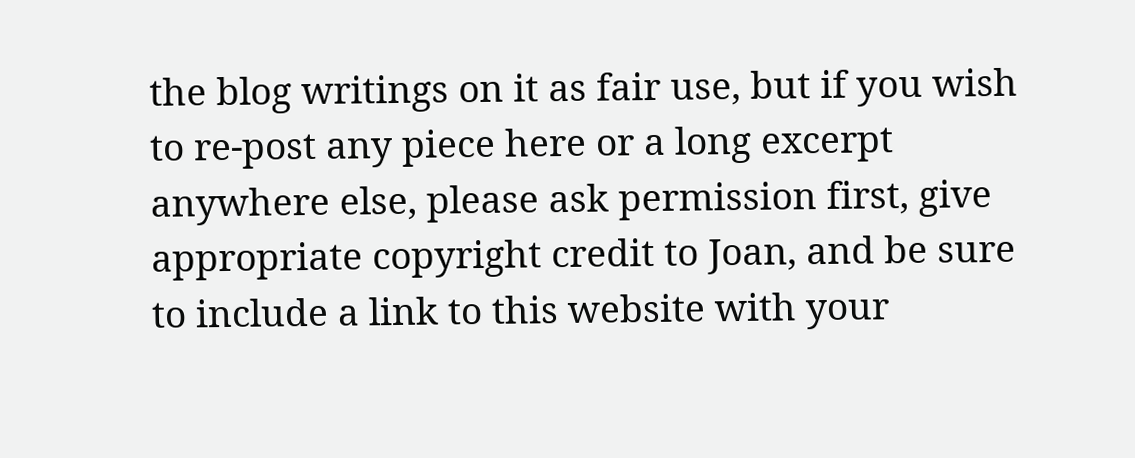the blog writings on it as fair use, but if you wish to re-post any piece here or a long excerpt anywhere else, please ask permission first, give appropriate copyright credit to Joan, and be sure to include a link to this website with your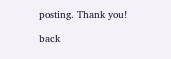posting. Thank you!

back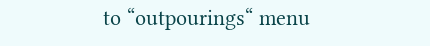to “outpourings“ menu